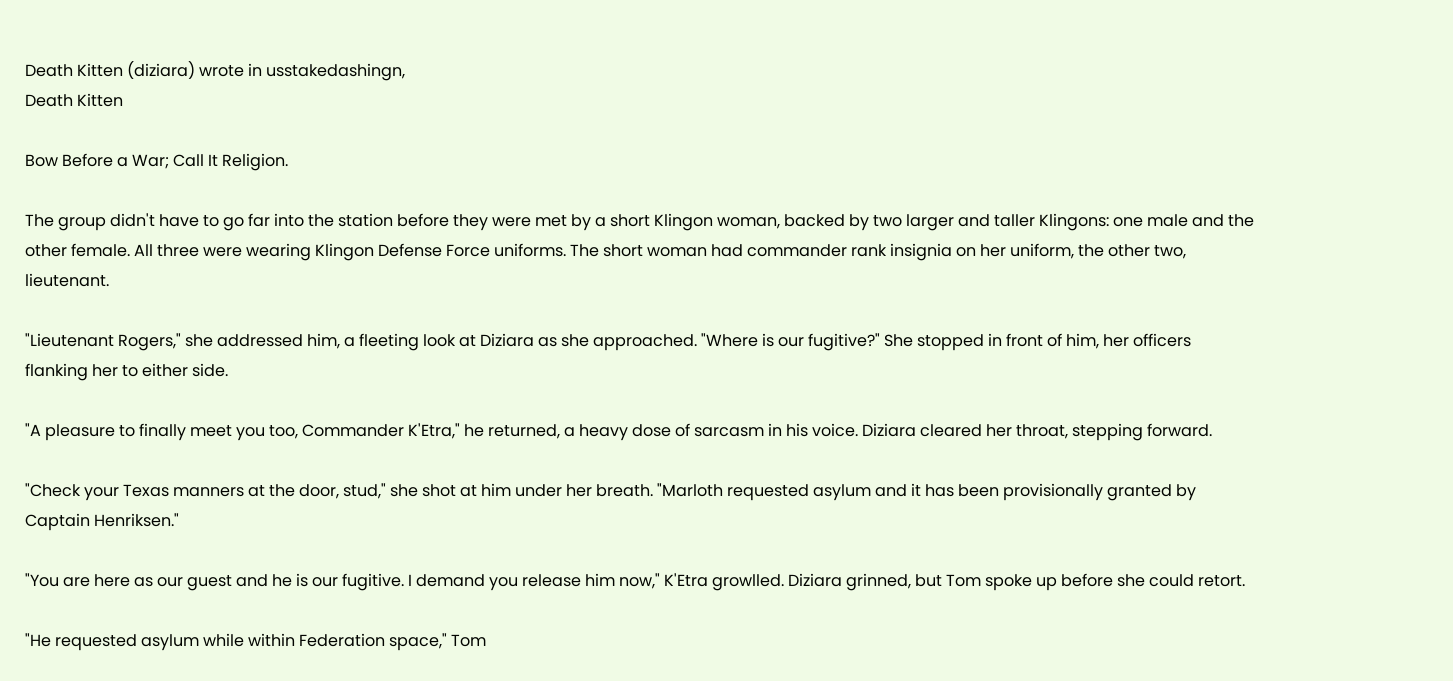Death Kitten (diziara) wrote in usstakedashingn,
Death Kitten

Bow Before a War; Call It Religion.

The group didn't have to go far into the station before they were met by a short Klingon woman, backed by two larger and taller Klingons: one male and the other female. All three were wearing Klingon Defense Force uniforms. The short woman had commander rank insignia on her uniform, the other two, lieutenant.

"Lieutenant Rogers," she addressed him, a fleeting look at Diziara as she approached. "Where is our fugitive?" She stopped in front of him, her officers flanking her to either side.

"A pleasure to finally meet you too, Commander K'Etra," he returned, a heavy dose of sarcasm in his voice. Diziara cleared her throat, stepping forward.

"Check your Texas manners at the door, stud," she shot at him under her breath. "Marloth requested asylum and it has been provisionally granted by Captain Henriksen."

"You are here as our guest and he is our fugitive. I demand you release him now," K'Etra growlled. Diziara grinned, but Tom spoke up before she could retort.

"He requested asylum while within Federation space," Tom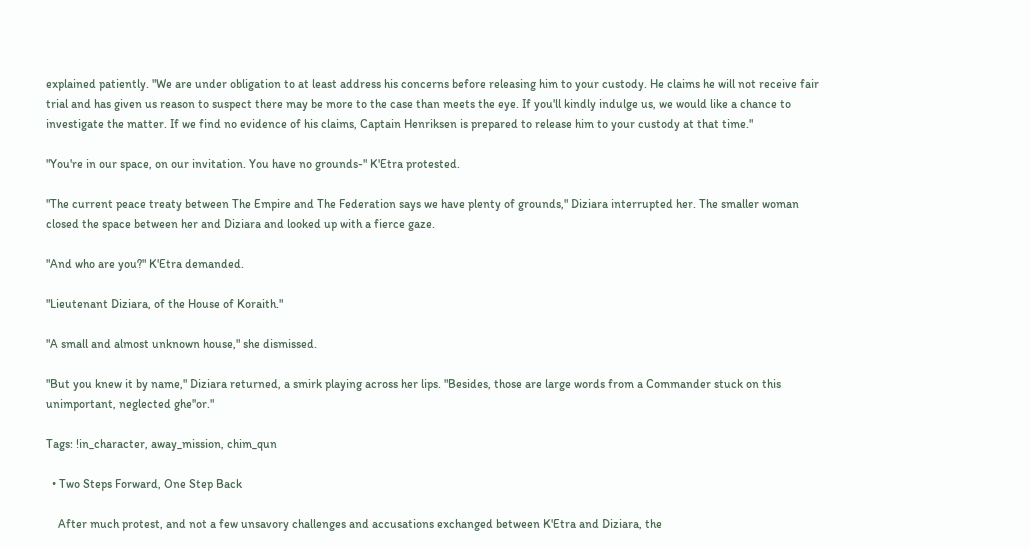explained patiently. "We are under obligation to at least address his concerns before releasing him to your custody. He claims he will not receive fair trial and has given us reason to suspect there may be more to the case than meets the eye. If you'll kindly indulge us, we would like a chance to investigate the matter. If we find no evidence of his claims, Captain Henriksen is prepared to release him to your custody at that time."

"You're in our space, on our invitation. You have no grounds-" K'Etra protested.

"The current peace treaty between The Empire and The Federation says we have plenty of grounds," Diziara interrupted her. The smaller woman closed the space between her and Diziara and looked up with a fierce gaze.

"And who are you?" K'Etra demanded.

"Lieutenant Diziara, of the House of Koraith."

"A small and almost unknown house," she dismissed.

"But you knew it by name," Diziara returned, a smirk playing across her lips. "Besides, those are large words from a Commander stuck on this unimportant, neglected ghe''or."

Tags: !in_character, away_mission, chim_qun

  • Two Steps Forward, One Step Back

    After much protest, and not a few unsavory challenges and accusations exchanged between K'Etra and Diziara, the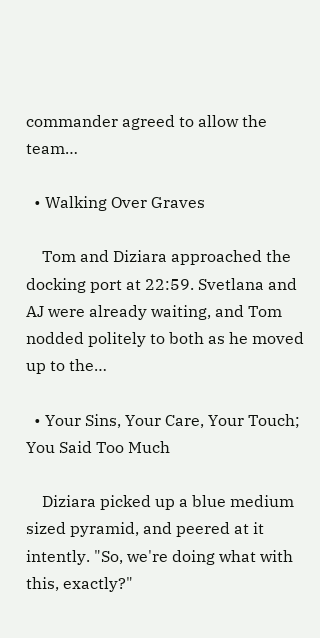commander agreed to allow the team…

  • Walking Over Graves

    Tom and Diziara approached the docking port at 22:59. Svetlana and AJ were already waiting, and Tom nodded politely to both as he moved up to the…

  • Your Sins, Your Care, Your Touch; You Said Too Much

    Diziara picked up a blue medium sized pyramid, and peered at it intently. "So, we're doing what with this, exactly?"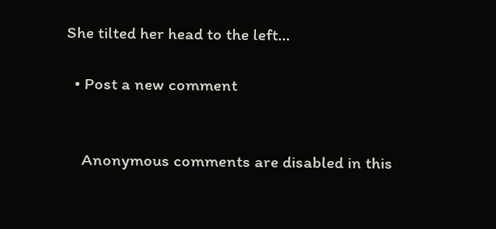She tilted her head to the left…

  • Post a new comment


    Anonymous comments are disabled in this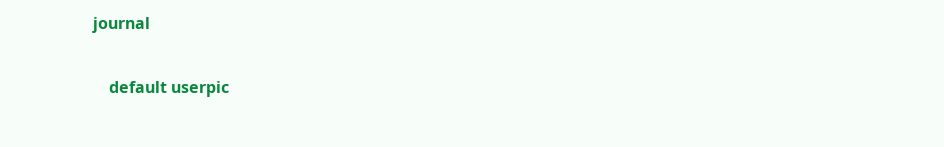journal

    default userpic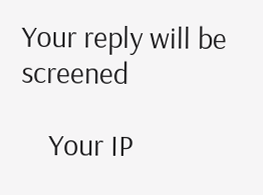Your reply will be screened

    Your IP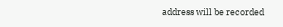address will be recorded